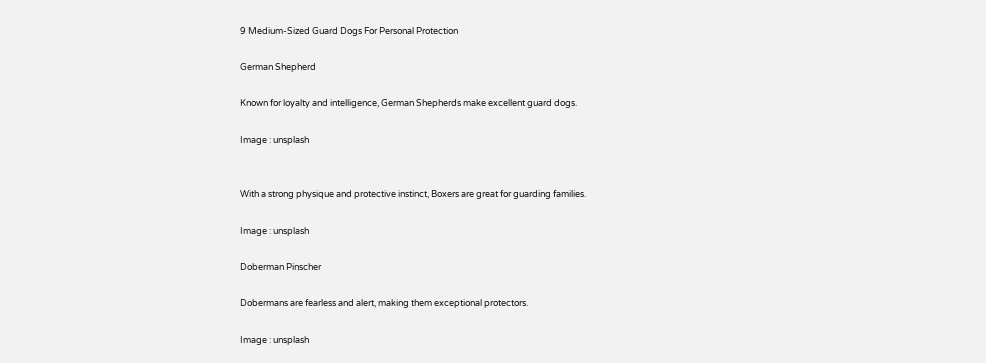9 Medium-Sized Guard Dogs For Personal Protection

German Shepherd

Known for loyalty and intelligence, German Shepherds make excellent guard dogs.

Image : unsplash


With a strong physique and protective instinct, Boxers are great for guarding families.

Image : unsplash

Doberman Pinscher

Dobermans are fearless and alert, making them exceptional protectors.

Image : unsplash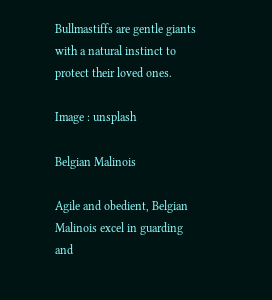Bullmastiffs are gentle giants with a natural instinct to protect their loved ones.

Image : unsplash

Belgian Malinois

Agile and obedient, Belgian Malinois excel in guarding and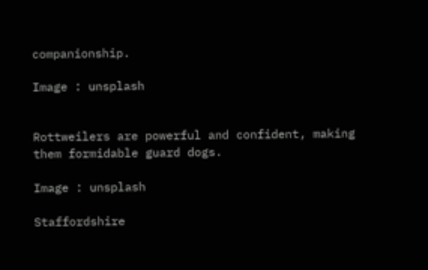companionship.

Image : unsplash


Rottweilers are powerful and confident, making them formidable guard dogs.

Image : unsplash

Staffordshire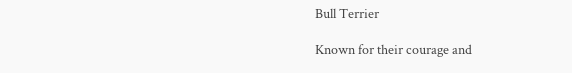Bull Terrier

Known for their courage and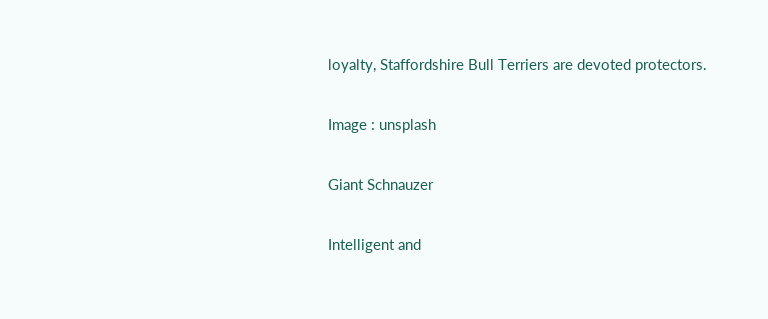loyalty, Staffordshire Bull Terriers are devoted protectors.

Image : unsplash

Giant Schnauzer

Intelligent and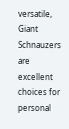versatile, Giant Schnauzers are excellent choices for personal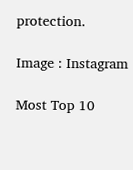protection.

Image : Instagram

Most Top 10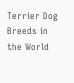Terrier Dog Breeds in the World